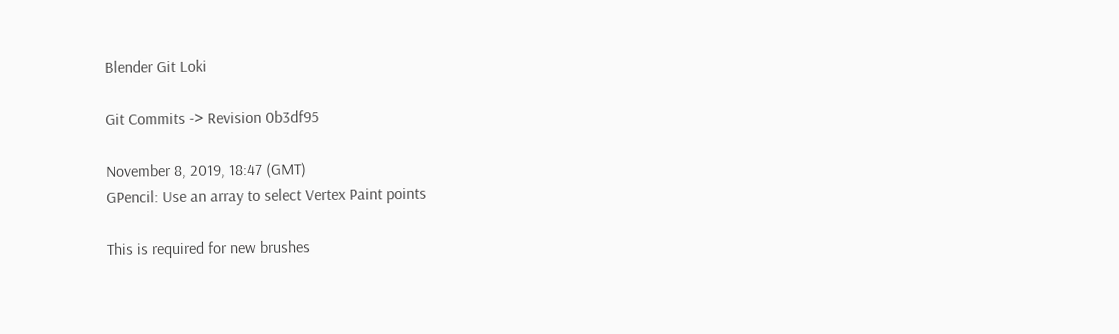Blender Git Loki

Git Commits -> Revision 0b3df95

November 8, 2019, 18:47 (GMT)
GPencil: Use an array to select Vertex Paint points

This is required for new brushes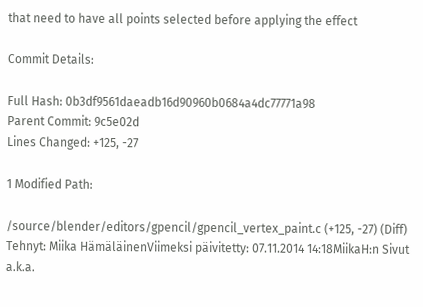that need to have all points selected before applying the effect

Commit Details:

Full Hash: 0b3df9561daeadb16d90960b0684a4dc77771a98
Parent Commit: 9c5e02d
Lines Changed: +125, -27

1 Modified Path:

/source/blender/editors/gpencil/gpencil_vertex_paint.c (+125, -27) (Diff)
Tehnyt: Miika HämäläinenViimeksi päivitetty: 07.11.2014 14:18MiikaH:n Sivut a.k.a.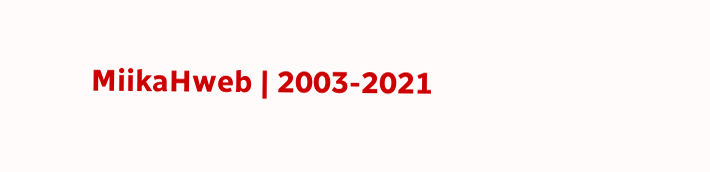MiikaHweb | 2003-2021